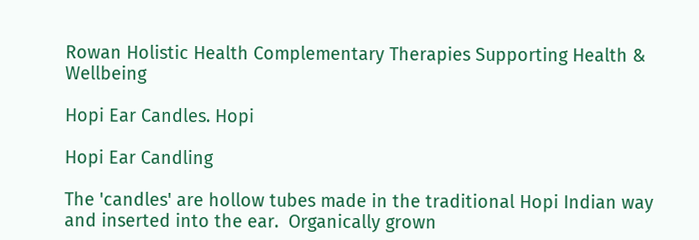Rowan Holistic Health Complementary Therapies Supporting Health & Wellbeing

Hopi Ear Candles. Hopi

Hopi Ear Candling

The 'candles' are hollow tubes made in the traditional Hopi Indian way and inserted into the ear.  Organically grown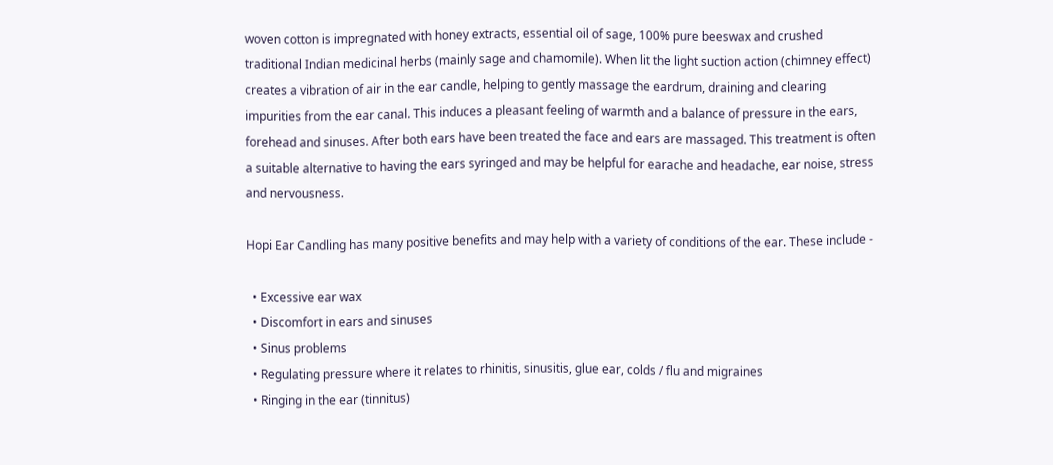woven cotton is impregnated with honey extracts, essential oil of sage, 100% pure beeswax and crushed traditional Indian medicinal herbs (mainly sage and chamomile). When lit the light suction action (chimney effect) creates a vibration of air in the ear candle, helping to gently massage the eardrum, draining and clearing impurities from the ear canal. This induces a pleasant feeling of warmth and a balance of pressure in the ears, forehead and sinuses. After both ears have been treated the face and ears are massaged. This treatment is often a suitable alternative to having the ears syringed and may be helpful for earache and headache, ear noise, stress and nervousness.

Hopi Ear Candling has many positive benefits and may help with a variety of conditions of the ear. These include -

  • Excessive ear wax
  • Discomfort in ears and sinuses
  • Sinus problems
  • Regulating pressure where it relates to rhinitis, sinusitis, glue ear, colds / flu and migraines
  • Ringing in the ear (tinnitus)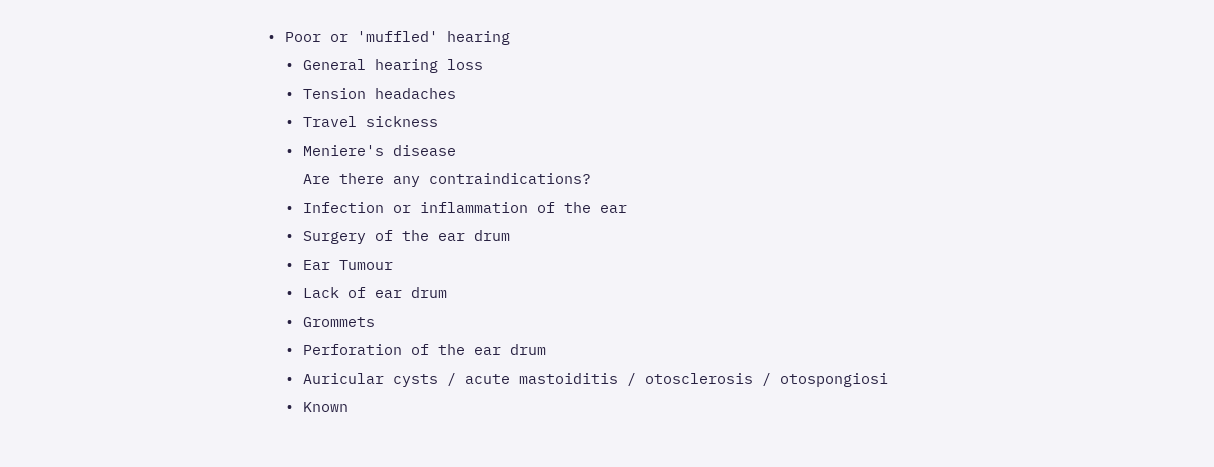• Poor or 'muffled' hearing
  • General hearing loss
  • Tension headaches
  • Travel sickness
  • Meniere's disease
    Are there any contraindications?
  • Infection or inflammation of the ear
  • Surgery of the ear drum
  • Ear Tumour
  • Lack of ear drum
  • Grommets
  • Perforation of the ear drum
  • Auricular cysts / acute mastoiditis / otosclerosis / otospongiosi
  • Known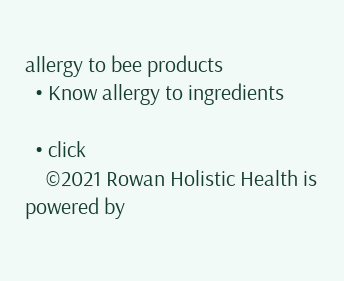allergy to bee products
  • Know allergy to ingredients

  • click
    ©2021 Rowan Holistic Health is powered by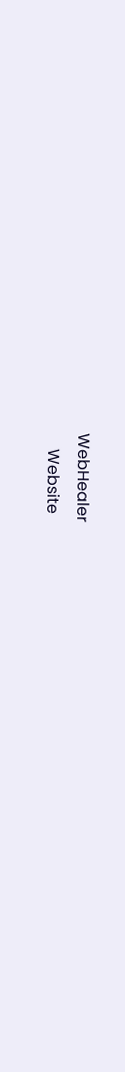WebHealer
    Website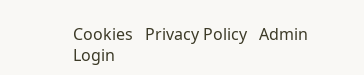Cookies   Privacy Policy   Admin Login